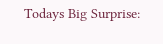Todays Big Surprise: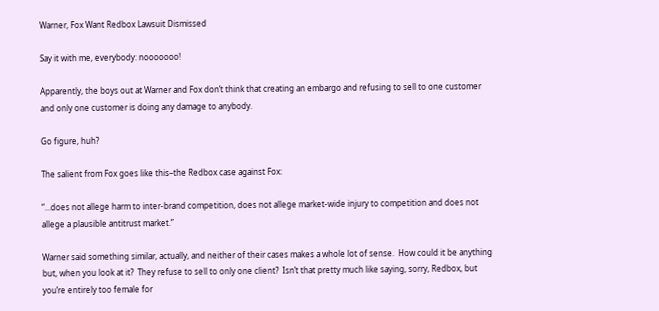Warner, Fox Want Redbox Lawsuit Dismissed

Say it with me, everybody: nooooooo!

Apparently, the boys out at Warner and Fox don’t think that creating an embargo and refusing to sell to one customer and only one customer is doing any damage to anybody.

Go figure, huh?

The salient from Fox goes like this–the Redbox case against Fox:

“…does not allege harm to inter-brand competition, does not allege market-wide injury to competition and does not allege a plausible antitrust market.”

Warner said something similar, actually, and neither of their cases makes a whole lot of sense.  How could it be anything but, when you look at it?  They refuse to sell to only one client?  Isn’t that pretty much like saying, sorry, Redbox, but you’re entirely too female for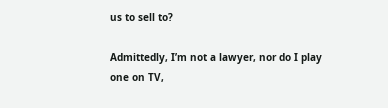us to sell to?

Admittedly, I’m not a lawyer, nor do I play one on TV,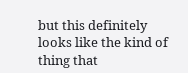but this definitely looks like the kind of thing that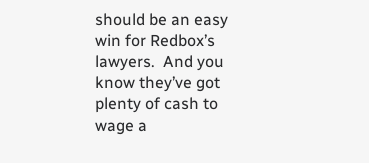should be an easy win for Redbox’s lawyers.  And you know they’ve got plenty of cash to wage a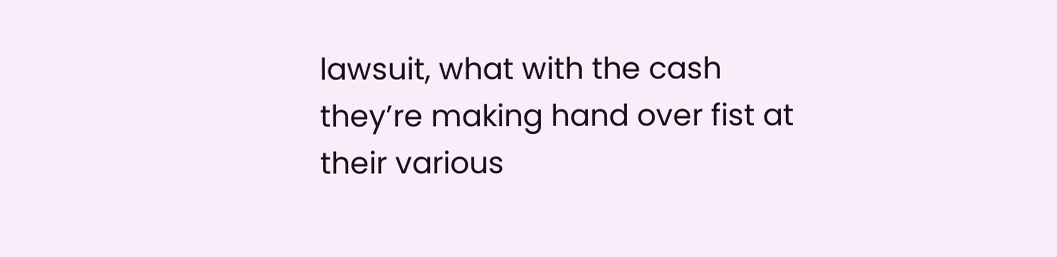lawsuit, what with the cash they’re making hand over fist at their various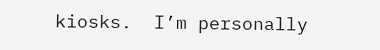kiosks.  I’m personally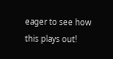eager to see how this plays out!